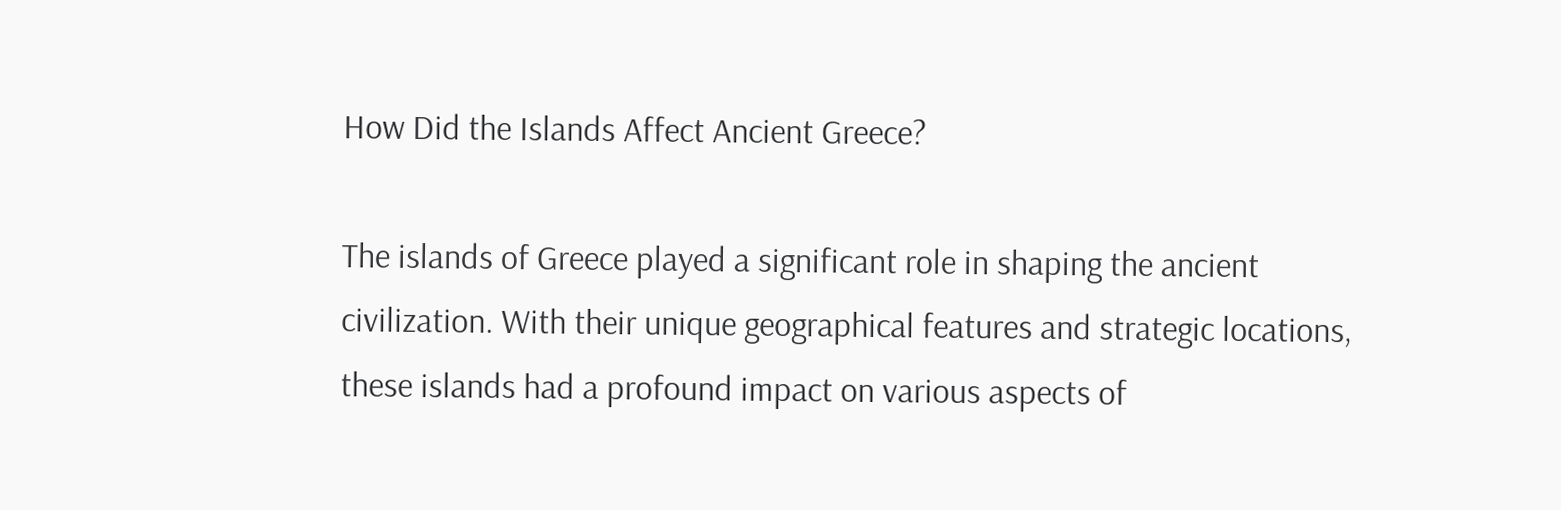How Did the Islands Affect Ancient Greece?

The islands of Greece played a significant role in shaping the ancient civilization. With their unique geographical features and strategic locations, these islands had a profound impact on various aspects of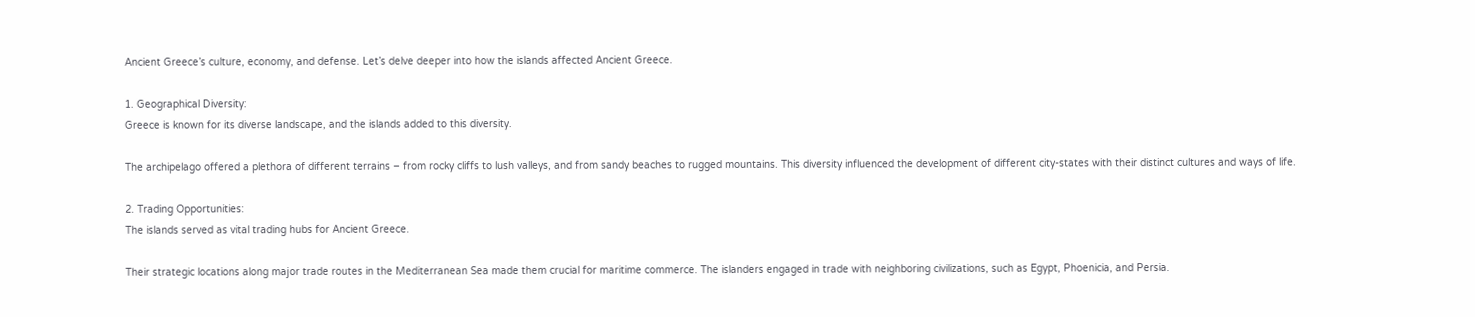Ancient Greece’s culture, economy, and defense. Let’s delve deeper into how the islands affected Ancient Greece.

1. Geographical Diversity:
Greece is known for its diverse landscape, and the islands added to this diversity.

The archipelago offered a plethora of different terrains – from rocky cliffs to lush valleys, and from sandy beaches to rugged mountains. This diversity influenced the development of different city-states with their distinct cultures and ways of life.

2. Trading Opportunities:
The islands served as vital trading hubs for Ancient Greece.

Their strategic locations along major trade routes in the Mediterranean Sea made them crucial for maritime commerce. The islanders engaged in trade with neighboring civilizations, such as Egypt, Phoenicia, and Persia.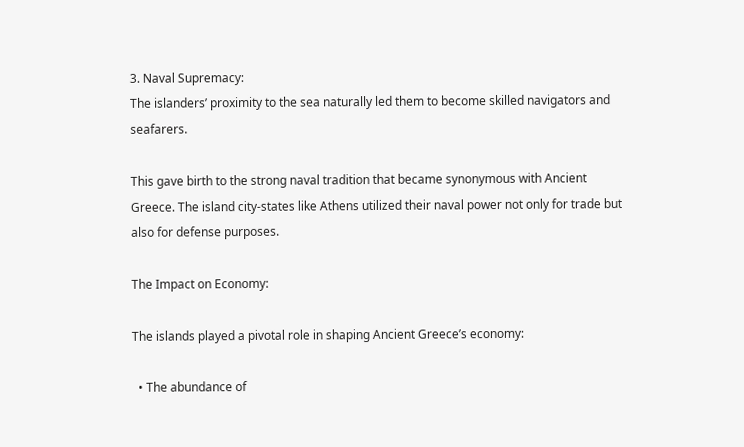3. Naval Supremacy:
The islanders’ proximity to the sea naturally led them to become skilled navigators and seafarers.

This gave birth to the strong naval tradition that became synonymous with Ancient Greece. The island city-states like Athens utilized their naval power not only for trade but also for defense purposes.

The Impact on Economy:

The islands played a pivotal role in shaping Ancient Greece’s economy:

  • The abundance of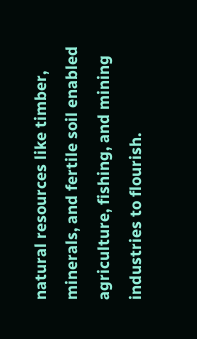natural resources like timber, minerals, and fertile soil enabled agriculture, fishing, and mining industries to flourish.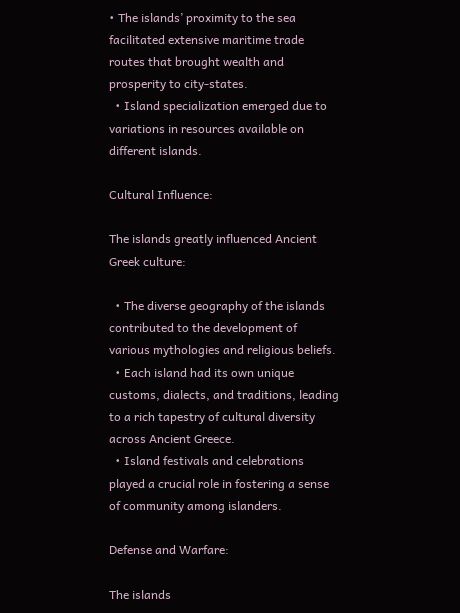• The islands’ proximity to the sea facilitated extensive maritime trade routes that brought wealth and prosperity to city-states.
  • Island specialization emerged due to variations in resources available on different islands.

Cultural Influence:

The islands greatly influenced Ancient Greek culture:

  • The diverse geography of the islands contributed to the development of various mythologies and religious beliefs.
  • Each island had its own unique customs, dialects, and traditions, leading to a rich tapestry of cultural diversity across Ancient Greece.
  • Island festivals and celebrations played a crucial role in fostering a sense of community among islanders.

Defense and Warfare:

The islands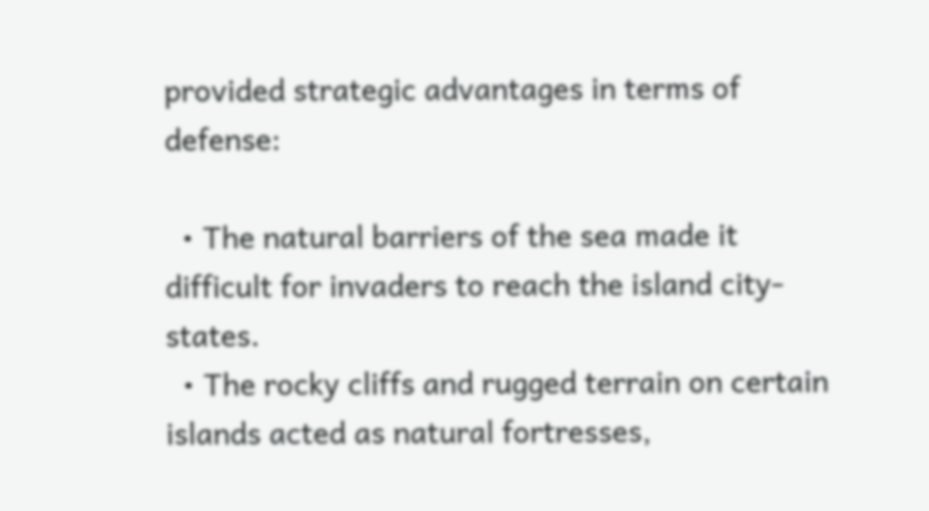provided strategic advantages in terms of defense:

  • The natural barriers of the sea made it difficult for invaders to reach the island city-states.
  • The rocky cliffs and rugged terrain on certain islands acted as natural fortresses,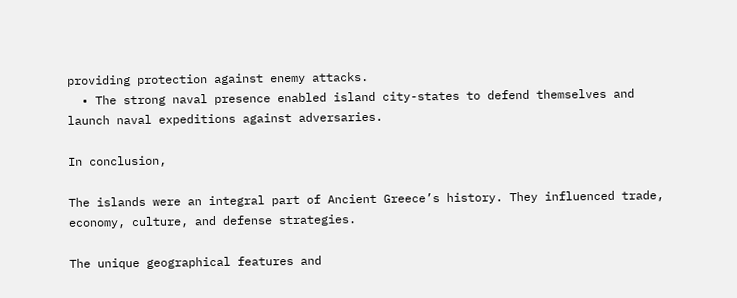providing protection against enemy attacks.
  • The strong naval presence enabled island city-states to defend themselves and launch naval expeditions against adversaries.

In conclusion,

The islands were an integral part of Ancient Greece’s history. They influenced trade, economy, culture, and defense strategies.

The unique geographical features and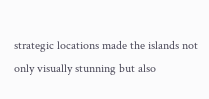strategic locations made the islands not only visually stunning but also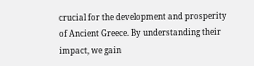crucial for the development and prosperity of Ancient Greece. By understanding their impact, we gain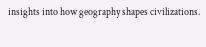insights into how geography shapes civilizations.